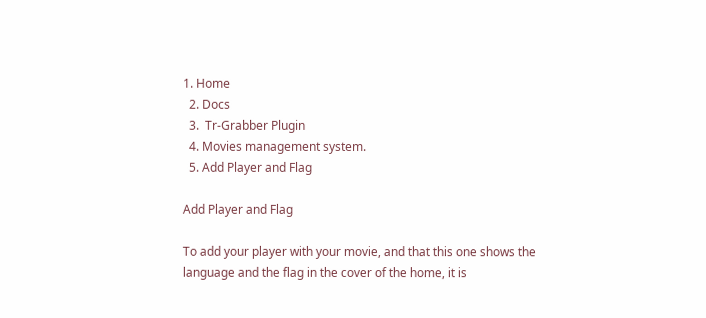1. Home
  2. Docs
  3.  Tr-Grabber Plugin
  4. Movies management system.
  5. Add Player and Flag

Add Player and Flag

To add your player with your movie, and that this one shows the language and the flag in the cover of the home, it is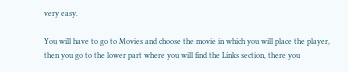very easy.

You will have to go to Movies and choose the movie in which you will place the player, then you go to the lower part where you will find the Links section, there you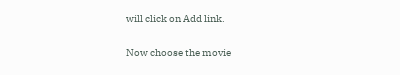will click on Add link.

Now choose the movie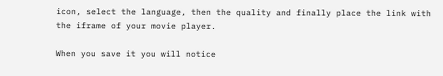icon, select the language, then the quality and finally place the link with the iframe of your movie player.

When you save it you will notice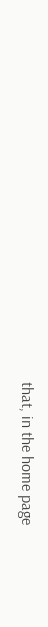that, in the home page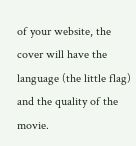of your website, the cover will have the language (the little flag) and the quality of the movie.